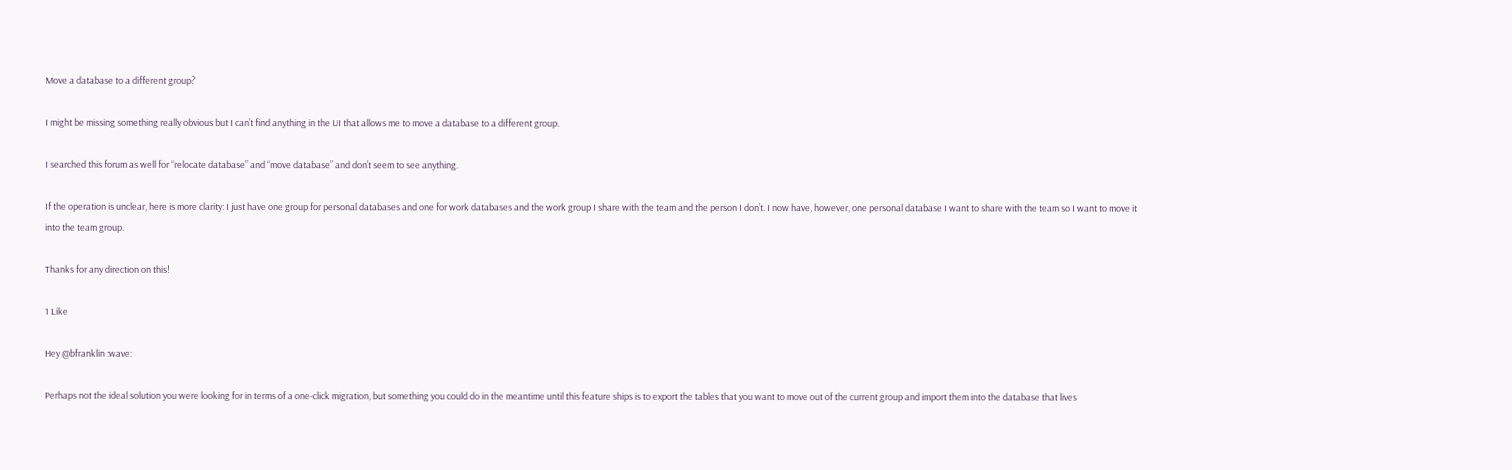Move a database to a different group?

I might be missing something really obvious but I can’t find anything in the UI that allows me to move a database to a different group.

I searched this forum as well for “relocate database” and “move database” and don’t seem to see anything.

If the operation is unclear, here is more clarity: I just have one group for personal databases and one for work databases and the work group I share with the team and the person I don’t. I now have, however, one personal database I want to share with the team so I want to move it into the team group.

Thanks for any direction on this!

1 Like

Hey @bfranklin :wave:

Perhaps not the ideal solution you were looking for in terms of a one-click migration, but something you could do in the meantime until this feature ships is to export the tables that you want to move out of the current group and import them into the database that lives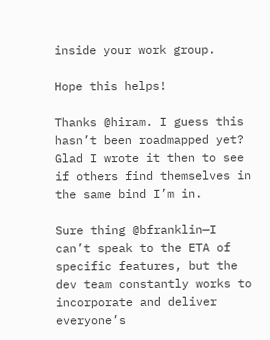inside your work group.

Hope this helps!

Thanks @hiram. I guess this hasn’t been roadmapped yet? Glad I wrote it then to see if others find themselves in the same bind I’m in.

Sure thing @bfranklin—I can’t speak to the ETA of specific features, but the dev team constantly works to incorporate and deliver everyone’s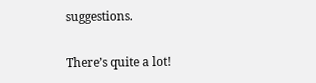suggestions.

There’s quite a lot!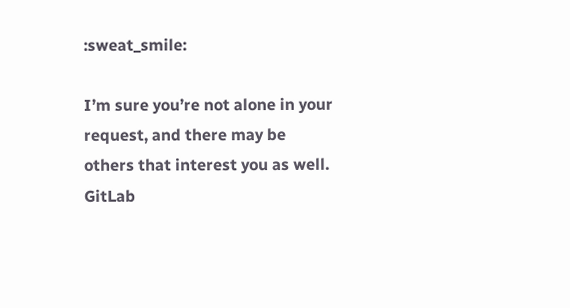:sweat_smile:

I’m sure you’re not alone in your request, and there may be others that interest you as well. GitLab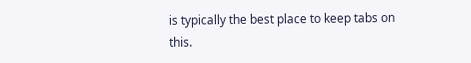is typically the best place to keep tabs on this.